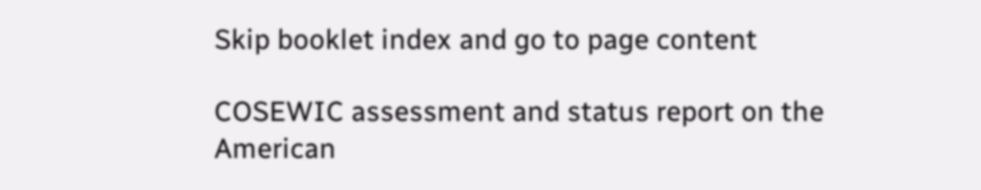Skip booklet index and go to page content

COSEWIC assessment and status report on the American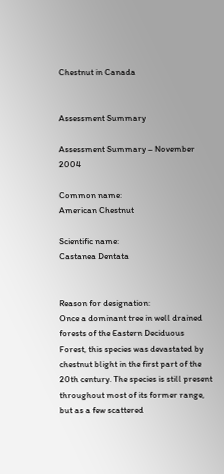Chestnut in Canada


Assessment Summary

Assessment Summary – November 2004

Common name:
American Chestnut

Scientific name:
Castanea Dentata


Reason for designation:
Once a dominant tree in well drained forests of the Eastern Deciduous Forest, this species was devastated by chestnut blight in the first part of the 20th century. The species is still present throughout most of its former range, but as a few scattered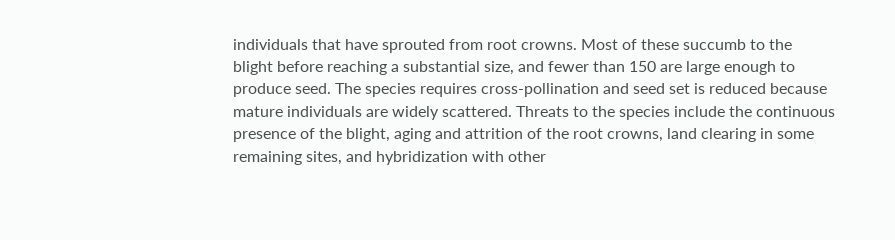individuals that have sprouted from root crowns. Most of these succumb to the blight before reaching a substantial size, and fewer than 150 are large enough to produce seed. The species requires cross-pollination and seed set is reduced because mature individuals are widely scattered. Threats to the species include the continuous presence of the blight, aging and attrition of the root crowns, land clearing in some remaining sites, and hybridization with other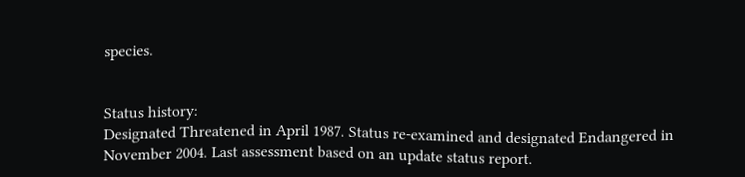species.


Status history:
Designated Threatened in April 1987. Status re-examined and designated Endangered in November 2004. Last assessment based on an update status report.